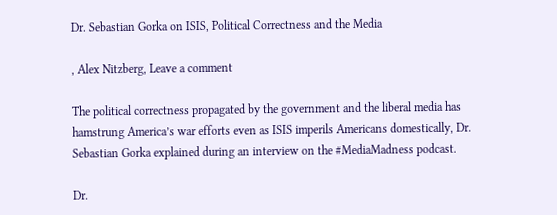Dr. Sebastian Gorka on ISIS, Political Correctness and the Media

, Alex Nitzberg, Leave a comment

The political correctness propagated by the government and the liberal media has hamstrung America’s war efforts even as ISIS imperils Americans domestically, Dr. Sebastian Gorka explained during an interview on the #MediaMadness podcast.

Dr.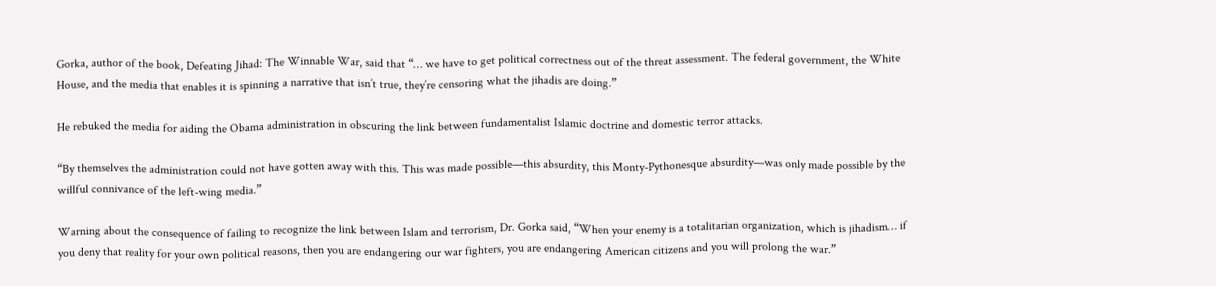Gorka, author of the book, Defeating Jihad: The Winnable War, said that “… we have to get political correctness out of the threat assessment. The federal government, the White House, and the media that enables it is spinning a narrative that isn’t true, they’re censoring what the jihadis are doing.”

He rebuked the media for aiding the Obama administration in obscuring the link between fundamentalist Islamic doctrine and domestic terror attacks.

“By themselves the administration could not have gotten away with this. This was made possible—this absurdity, this Monty-Pythonesque absurdity—was only made possible by the willful connivance of the left-wing media.”

Warning about the consequence of failing to recognize the link between Islam and terrorism, Dr. Gorka said, “When your enemy is a totalitarian organization, which is jihadism… if you deny that reality for your own political reasons, then you are endangering our war fighters, you are endangering American citizens and you will prolong the war.”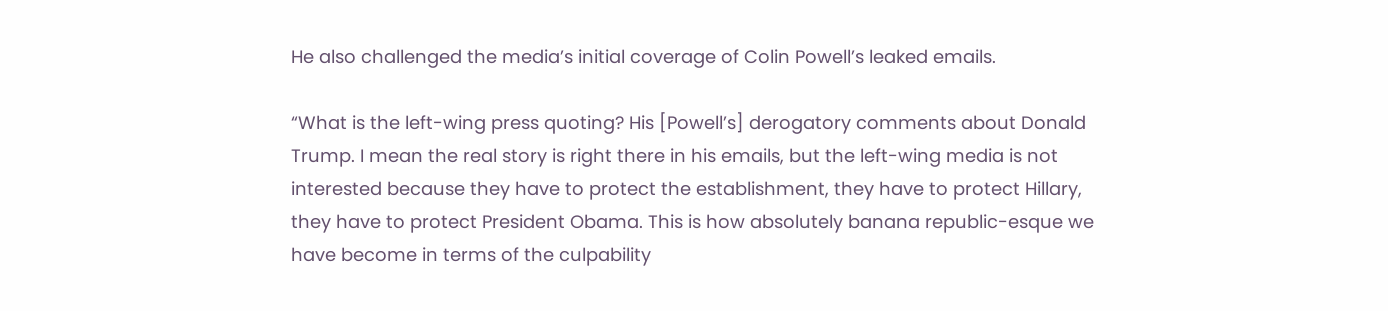He also challenged the media’s initial coverage of Colin Powell’s leaked emails.

“What is the left-wing press quoting? His [Powell’s] derogatory comments about Donald Trump. I mean the real story is right there in his emails, but the left-wing media is not interested because they have to protect the establishment, they have to protect Hillary, they have to protect President Obama. This is how absolutely banana republic-esque we have become in terms of the culpability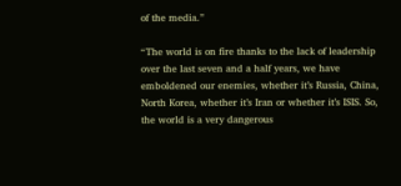of the media.”

“The world is on fire thanks to the lack of leadership over the last seven and a half years, we have emboldened our enemies, whether it’s Russia, China, North Korea, whether it’s Iran or whether it’s ISIS. So, the world is a very dangerous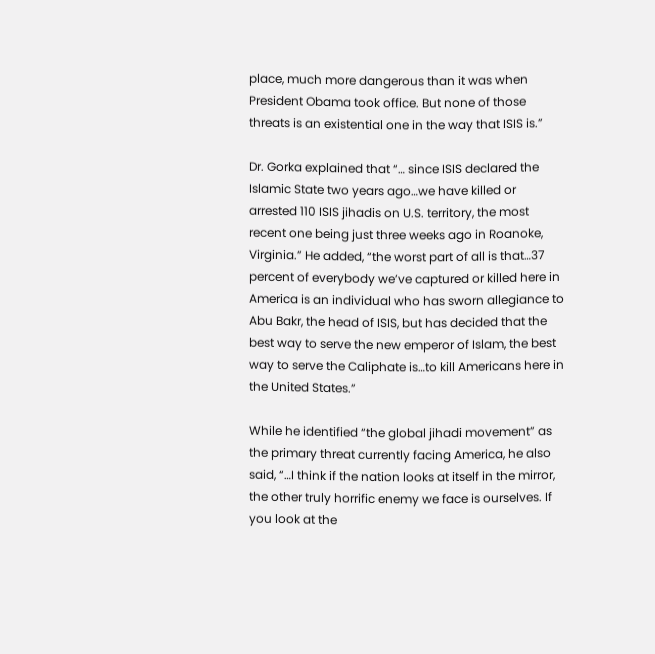place, much more dangerous than it was when President Obama took office. But none of those threats is an existential one in the way that ISIS is.”

Dr. Gorka explained that “… since ISIS declared the Islamic State two years ago…we have killed or arrested 110 ISIS jihadis on U.S. territory, the most recent one being just three weeks ago in Roanoke, Virginia.” He added, “the worst part of all is that…37 percent of everybody we’ve captured or killed here in America is an individual who has sworn allegiance to Abu Bakr, the head of ISIS, but has decided that the best way to serve the new emperor of Islam, the best way to serve the Caliphate is…to kill Americans here in the United States.”

While he identified “the global jihadi movement” as the primary threat currently facing America, he also said, “…I think if the nation looks at itself in the mirror, the other truly horrific enemy we face is ourselves. If you look at the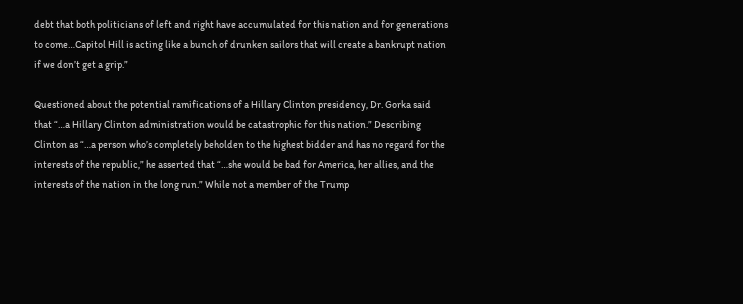debt that both politicians of left and right have accumulated for this nation and for generations to come…Capitol Hill is acting like a bunch of drunken sailors that will create a bankrupt nation if we don’t get a grip.”

Questioned about the potential ramifications of a Hillary Clinton presidency, Dr. Gorka said that “…a Hillary Clinton administration would be catastrophic for this nation.” Describing Clinton as “…a person who’s completely beholden to the highest bidder and has no regard for the interests of the republic,” he asserted that “…she would be bad for America, her allies, and the interests of the nation in the long run.” While not a member of the Trump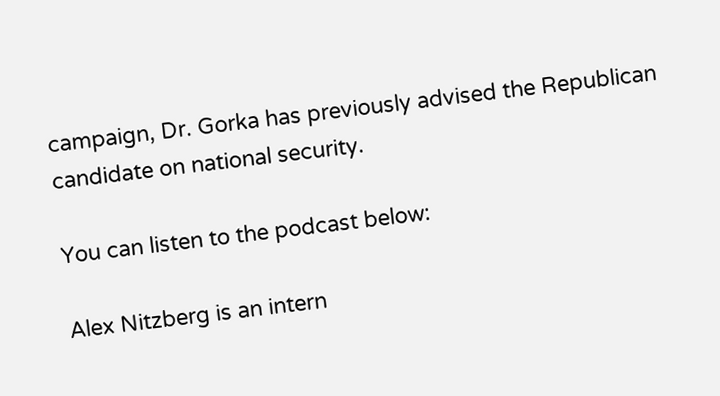campaign, Dr. Gorka has previously advised the Republican candidate on national security.

You can listen to the podcast below:

Alex Nitzberg is an intern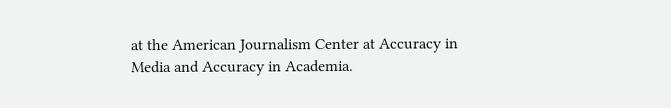at the American Journalism Center at Accuracy in Media and Accuracy in Academia.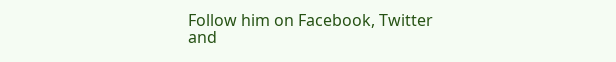Follow him on Facebook, Twitter and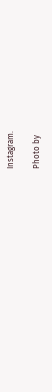Instagram.

Photo by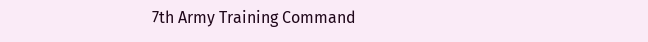7th Army Training Command